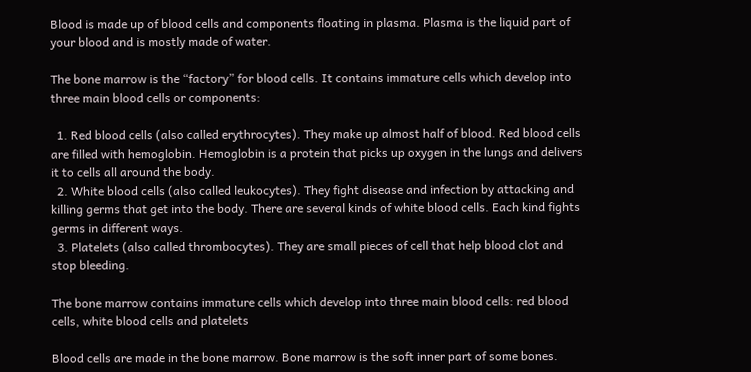Blood is made up of blood cells and components floating in plasma. Plasma is the liquid part of your blood and is mostly made of water.

The bone marrow is the “factory” for blood cells. It contains immature cells which develop into three main blood cells or components:

  1. Red blood cells (also called erythrocytes). They make up almost half of blood. Red blood cells are filled with hemoglobin. Hemoglobin is a protein that picks up oxygen in the lungs and delivers it to cells all around the body.
  2. White blood cells (also called leukocytes). They fight disease and infection by attacking and killing germs that get into the body. There are several kinds of white blood cells. Each kind fights germs in different ways.
  3. Platelets (also called thrombocytes). They are small pieces of cell that help blood clot and stop bleeding.

The bone marrow contains immature cells which develop into three main blood cells: red blood cells, white blood cells and platelets

Blood cells are made in the bone marrow. Bone marrow is the soft inner part of some bones.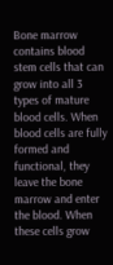Bone marrow contains blood stem cells that can grow into all 3 types of mature blood cells. When blood cells are fully formed and functional, they leave the bone marrow and enter the blood. When these cells grow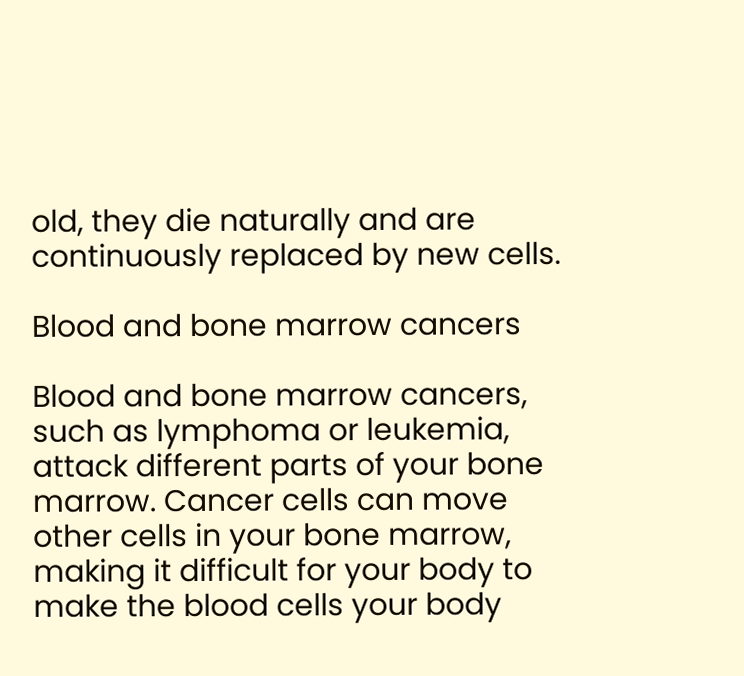old, they die naturally and are continuously replaced by new cells.

Blood and bone marrow cancers

Blood and bone marrow cancers, such as lymphoma or leukemia, attack different parts of your bone marrow. Cancer cells can move other cells in your bone marrow, making it difficult for your body to make the blood cells your body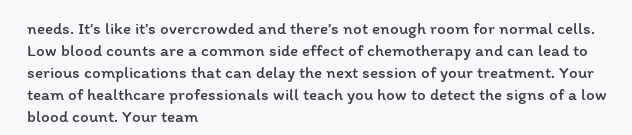needs. It’s like it’s overcrowded and there’s not enough room for normal cells. Low blood counts are a common side effect of chemotherapy and can lead to serious complications that can delay the next session of your treatment. Your team of healthcare professionals will teach you how to detect the signs of a low blood count. Your team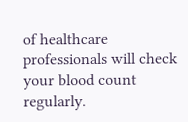of healthcare professionals will check your blood count regularly.